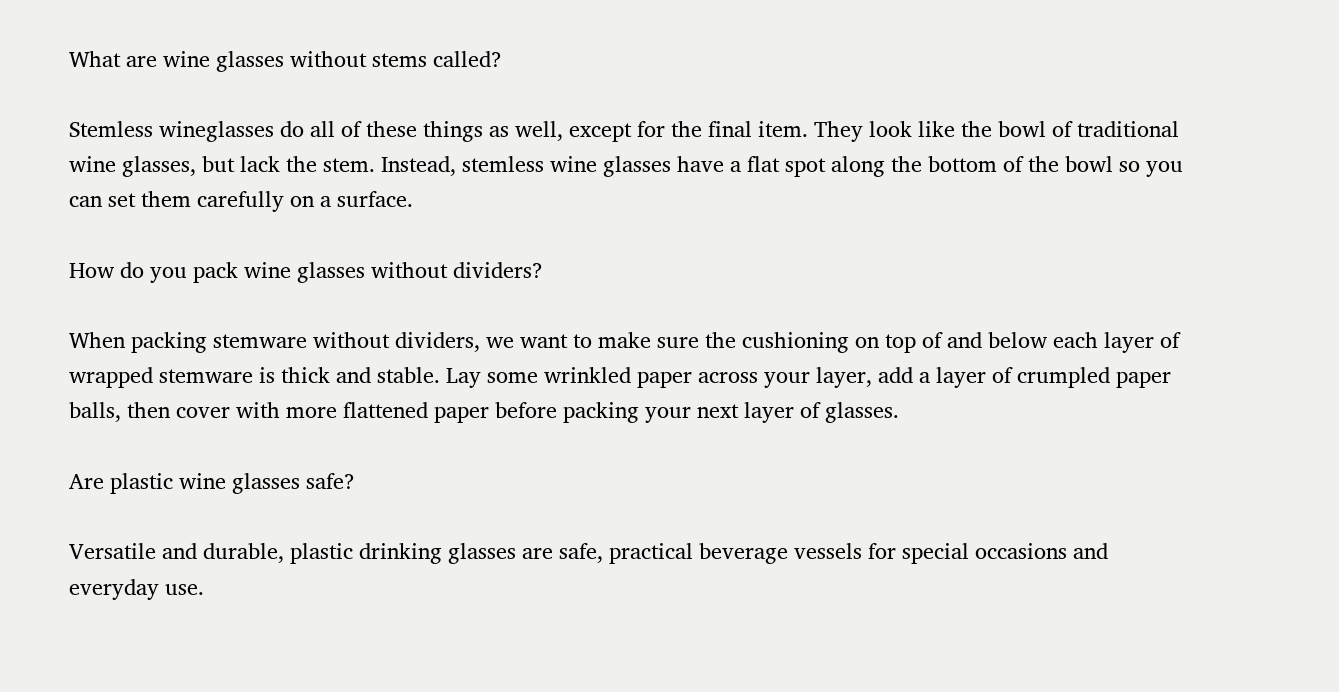What are wine glasses without stems called?

Stemless wineglasses do all of these things as well, except for the final item. They look like the bowl of traditional wine glasses, but lack the stem. Instead, stemless wine glasses have a flat spot along the bottom of the bowl so you can set them carefully on a surface.

How do you pack wine glasses without dividers?

When packing stemware without dividers, we want to make sure the cushioning on top of and below each layer of wrapped stemware is thick and stable. Lay some wrinkled paper across your layer, add a layer of crumpled paper balls, then cover with more flattened paper before packing your next layer of glasses.

Are plastic wine glasses safe?

Versatile and durable, plastic drinking glasses are safe, practical beverage vessels for special occasions and everyday use.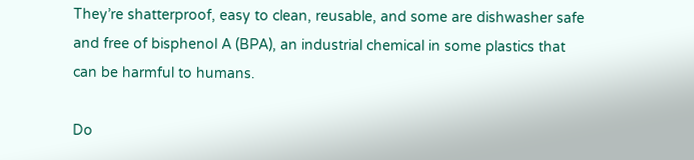They’re shatterproof, easy to clean, reusable, and some are dishwasher safe and free of bisphenol A (BPA), an industrial chemical in some plastics that can be harmful to humans.

Do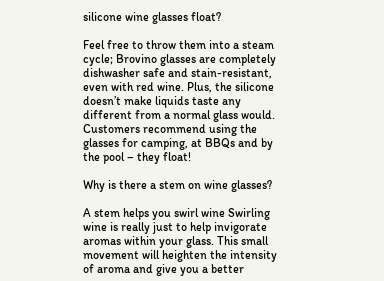silicone wine glasses float?

Feel free to throw them into a steam cycle; Brovino glasses are completely dishwasher safe and stain-resistant, even with red wine. Plus, the silicone doesn’t make liquids taste any different from a normal glass would. Customers recommend using the glasses for camping, at BBQs and by the pool – they float!

Why is there a stem on wine glasses?

A stem helps you swirl wine Swirling wine is really just to help invigorate aromas within your glass. This small movement will heighten the intensity of aroma and give you a better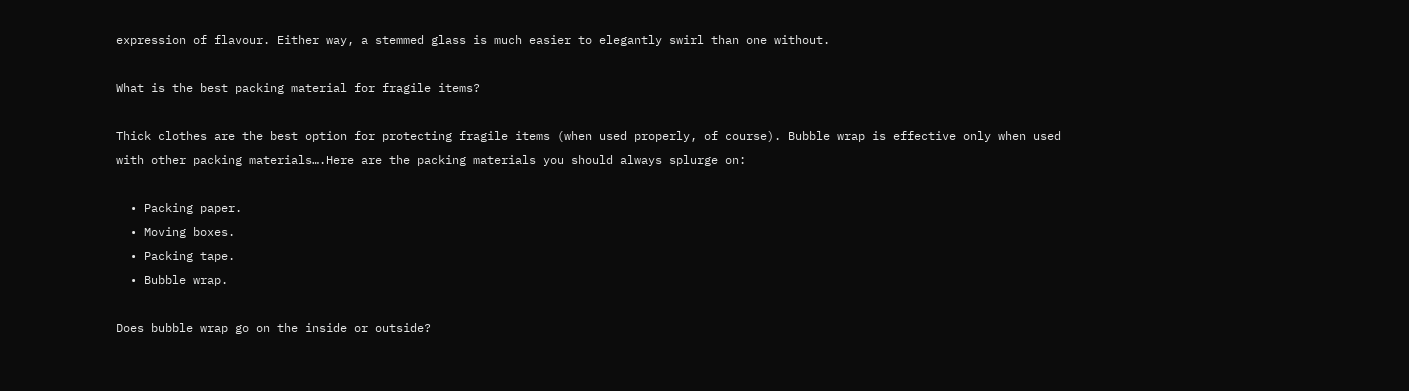expression of flavour. Either way, a stemmed glass is much easier to elegantly swirl than one without.

What is the best packing material for fragile items?

Thick clothes are the best option for protecting fragile items (when used properly, of course). Bubble wrap is effective only when used with other packing materials….Here are the packing materials you should always splurge on:

  • Packing paper.
  • Moving boxes.
  • Packing tape.
  • Bubble wrap.

Does bubble wrap go on the inside or outside?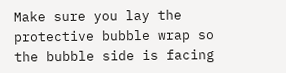Make sure you lay the protective bubble wrap so the bubble side is facing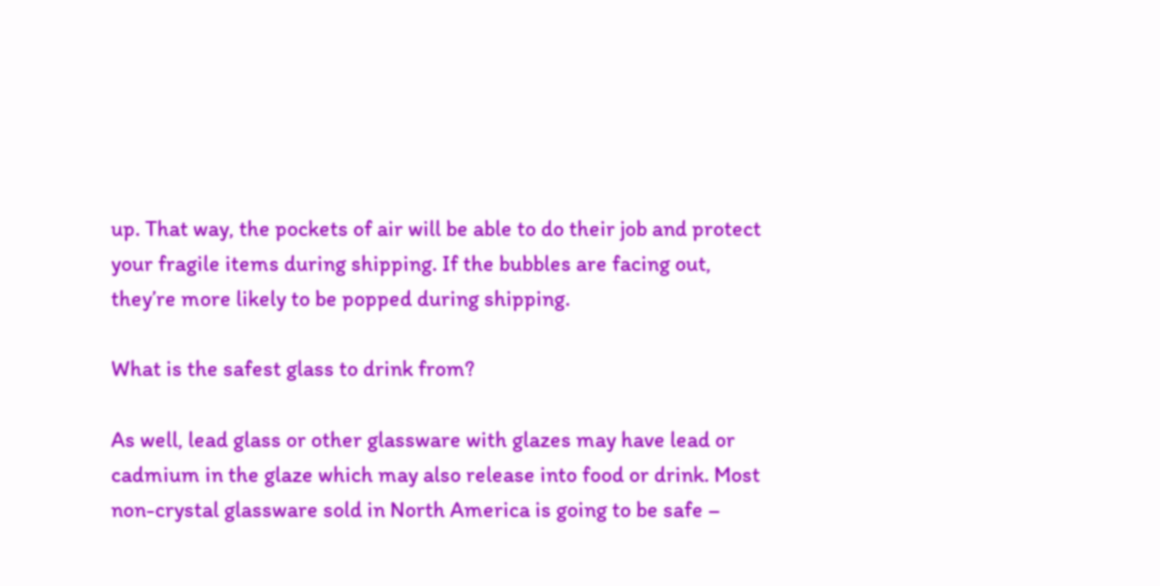up. That way, the pockets of air will be able to do their job and protect your fragile items during shipping. If the bubbles are facing out, they’re more likely to be popped during shipping.

What is the safest glass to drink from?

As well, lead glass or other glassware with glazes may have lead or cadmium in the glaze which may also release into food or drink. Most non-crystal glassware sold in North America is going to be safe –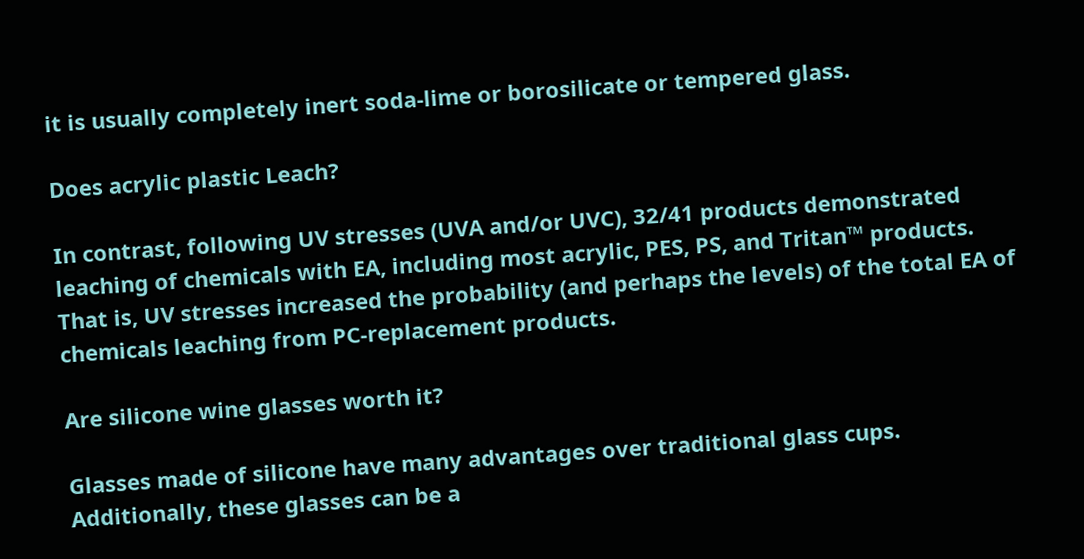it is usually completely inert soda-lime or borosilicate or tempered glass.

Does acrylic plastic Leach?

In contrast, following UV stresses (UVA and/or UVC), 32/41 products demonstrated leaching of chemicals with EA, including most acrylic, PES, PS, and Tritan™ products. That is, UV stresses increased the probability (and perhaps the levels) of the total EA of chemicals leaching from PC-replacement products.

Are silicone wine glasses worth it?

Glasses made of silicone have many advantages over traditional glass cups. Additionally, these glasses can be a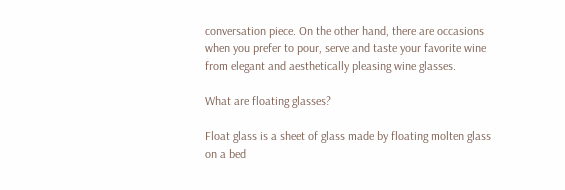conversation piece. On the other hand, there are occasions when you prefer to pour, serve and taste your favorite wine from elegant and aesthetically pleasing wine glasses.

What are floating glasses?

Float glass is a sheet of glass made by floating molten glass on a bed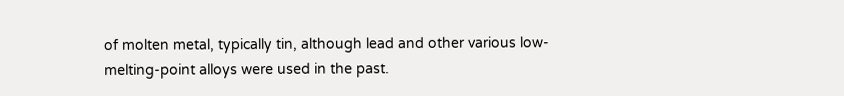of molten metal, typically tin, although lead and other various low-melting-point alloys were used in the past.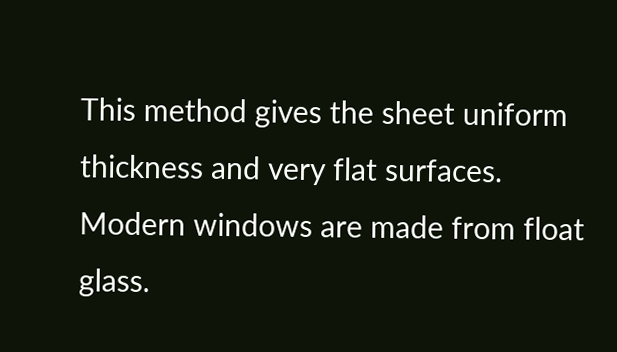This method gives the sheet uniform thickness and very flat surfaces. Modern windows are made from float glass.